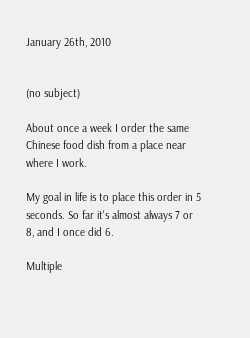January 26th, 2010


(no subject)

About once a week I order the same Chinese food dish from a place near where I work.

My goal in life is to place this order in 5 seconds. So far it's almost always 7 or 8, and I once did 6.

Multiple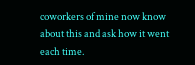coworkers of mine now know about this and ask how it went each time.